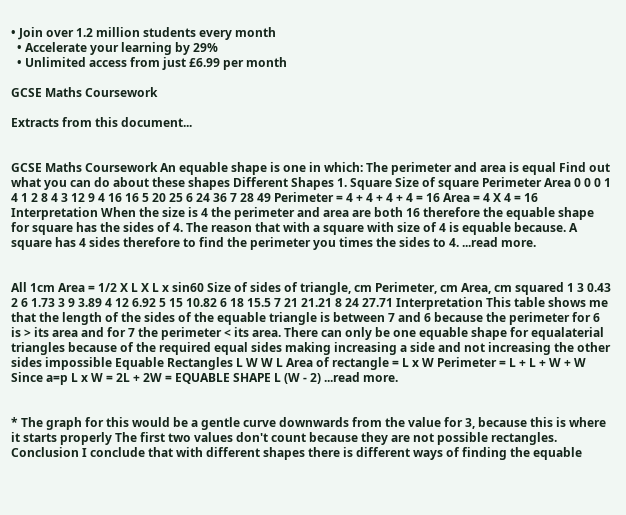• Join over 1.2 million students every month
  • Accelerate your learning by 29%
  • Unlimited access from just £6.99 per month

GCSE Maths Coursework

Extracts from this document...


GCSE Maths Coursework An equable shape is one in which: The perimeter and area is equal Find out what you can do about these shapes Different Shapes 1. Square Size of square Perimeter Area 0 0 0 1 4 1 2 8 4 3 12 9 4 16 16 5 20 25 6 24 36 7 28 49 Perimeter = 4 + 4 + 4 + 4 = 16 Area = 4 X 4 = 16 Interpretation When the size is 4 the perimeter and area are both 16 therefore the equable shape for square has the sides of 4. The reason that with a square with size of 4 is equable because. A square has 4 sides therefore to find the perimeter you times the sides to 4. ...read more.


All 1cm Area = 1/2 X L X L x sin60 Size of sides of triangle, cm Perimeter, cm Area, cm squared 1 3 0.43 2 6 1.73 3 9 3.89 4 12 6.92 5 15 10.82 6 18 15.5 7 21 21.21 8 24 27.71 Interpretation This table shows me that the length of the sides of the equable triangle is between 7 and 6 because the perimeter for 6 is > its area and for 7 the perimeter < its area. There can only be one equable shape for equalaterial triangles because of the required equal sides making increasing a side and not increasing the other sides impossible Equable Rectangles L W W L Area of rectangle = L x W Perimeter = L + L + W + W Since a=p L x W = 2L + 2W = EQUABLE SHAPE L (W - 2) ...read more.


* The graph for this would be a gentle curve downwards from the value for 3, because this is where it starts properly The first two values don't count because they are not possible rectangles. Conclusion I conclude that with different shapes there is different ways of finding the equable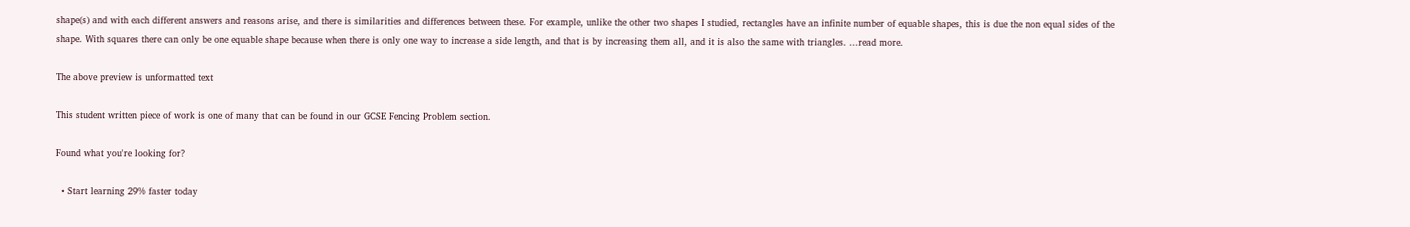shape(s) and with each different answers and reasons arise, and there is similarities and differences between these. For example, unlike the other two shapes I studied, rectangles have an infinite number of equable shapes, this is due the non equal sides of the shape. With squares there can only be one equable shape because when there is only one way to increase a side length, and that is by increasing them all, and it is also the same with triangles. ...read more.

The above preview is unformatted text

This student written piece of work is one of many that can be found in our GCSE Fencing Problem section.

Found what you're looking for?

  • Start learning 29% faster today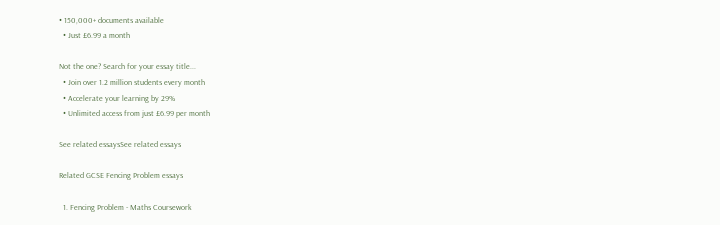• 150,000+ documents available
  • Just £6.99 a month

Not the one? Search for your essay title...
  • Join over 1.2 million students every month
  • Accelerate your learning by 29%
  • Unlimited access from just £6.99 per month

See related essaysSee related essays

Related GCSE Fencing Problem essays

  1. Fencing Problem - Maths Coursework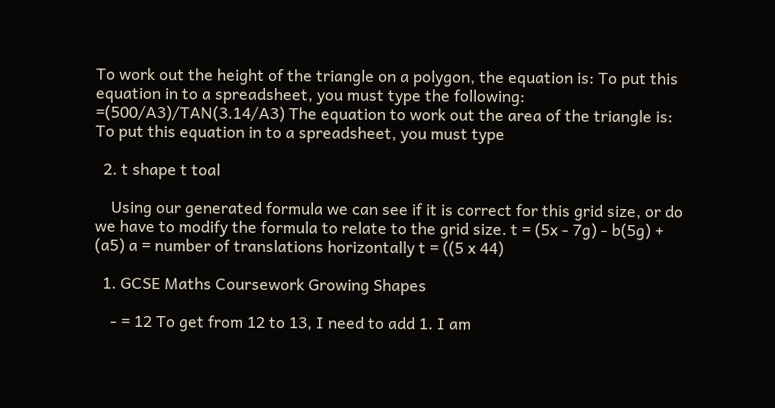To work out the height of the triangle on a polygon, the equation is: To put this equation in to a spreadsheet, you must type the following: =(500/A3)/TAN(3.14/A3) The equation to work out the area of the triangle is: To put this equation in to a spreadsheet, you must type

  2. t shape t toal

    Using our generated formula we can see if it is correct for this grid size, or do we have to modify the formula to relate to the grid size. t = (5x - 7g) - b(5g) + (a5) a = number of translations horizontally t = ((5 x 44)

  1. GCSE Maths Coursework Growing Shapes

    - = 12 To get from 12 to 13, I need to add 1. I am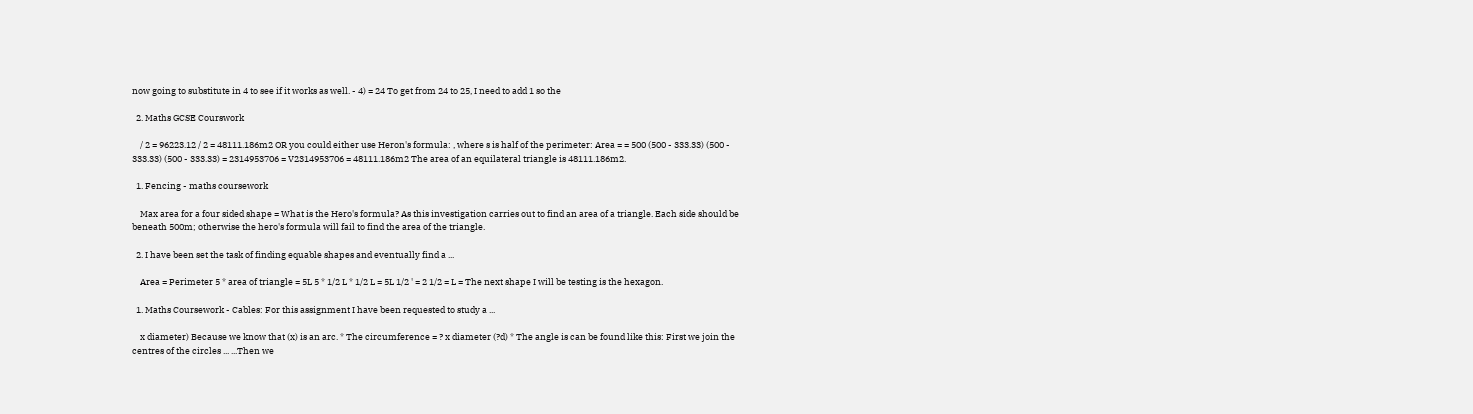now going to substitute in 4 to see if it works as well. - 4) = 24 To get from 24 to 25, I need to add 1 so the

  2. Maths GCSE Courswork

    / 2 = 96223.12 / 2 = 48111.186m2 OR you could either use Heron's formula: , where s is half of the perimeter: Area = = 500 (500 - 333.33) (500 - 333.33) (500 - 333.33) = 2314953706 = V2314953706 = 48111.186m2 The area of an equilateral triangle is 48111.186m2.

  1. Fencing - maths coursework

    Max area for a four sided shape = What is the Hero's formula? As this investigation carries out to find an area of a triangle. Each side should be beneath 500m; otherwise the hero's formula will fail to find the area of the triangle.

  2. I have been set the task of finding equable shapes and eventually find a ...

    Area = Perimeter 5 * area of triangle = 5L 5 * 1/2 L * 1/2 L = 5L 1/2 ' = 2 1/2 = L = The next shape I will be testing is the hexagon.

  1. Maths Coursework - Cables: For this assignment I have been requested to study a ...

    x diameter) Because we know that (x) is an arc. * The circumference = ? x diameter (?d) * The angle is can be found like this: First we join the centres of the circles ... ...Then we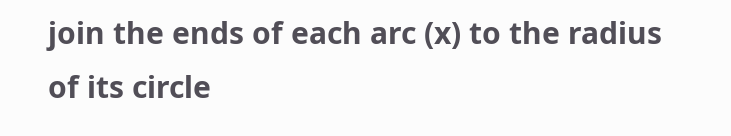join the ends of each arc (x) to the radius of its circle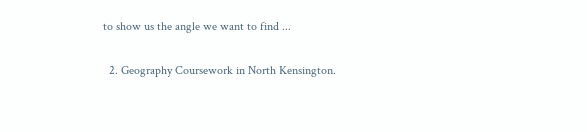to show us the angle we want to find ...

  2. Geography Coursework in North Kensington.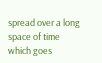spread over a long space of time which goes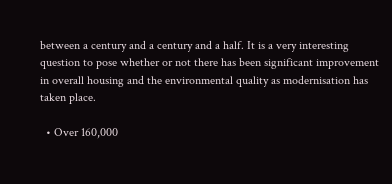between a century and a century and a half. It is a very interesting question to pose whether or not there has been significant improvement in overall housing and the environmental quality as modernisation has taken place.

  • Over 160,000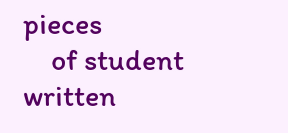pieces
    of student written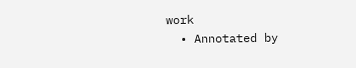work
  • Annotated by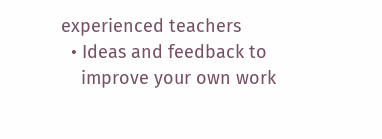experienced teachers
  • Ideas and feedback to
    improve your own work